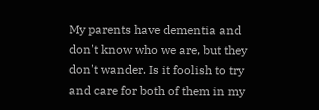My parents have dementia and don't know who we are, but they don't wander. Is it foolish to try and care for both of them in my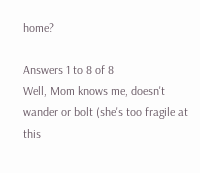home?

Answers 1 to 8 of 8
Well, Mom knows me, doesn't wander or bolt (she's too fragile at this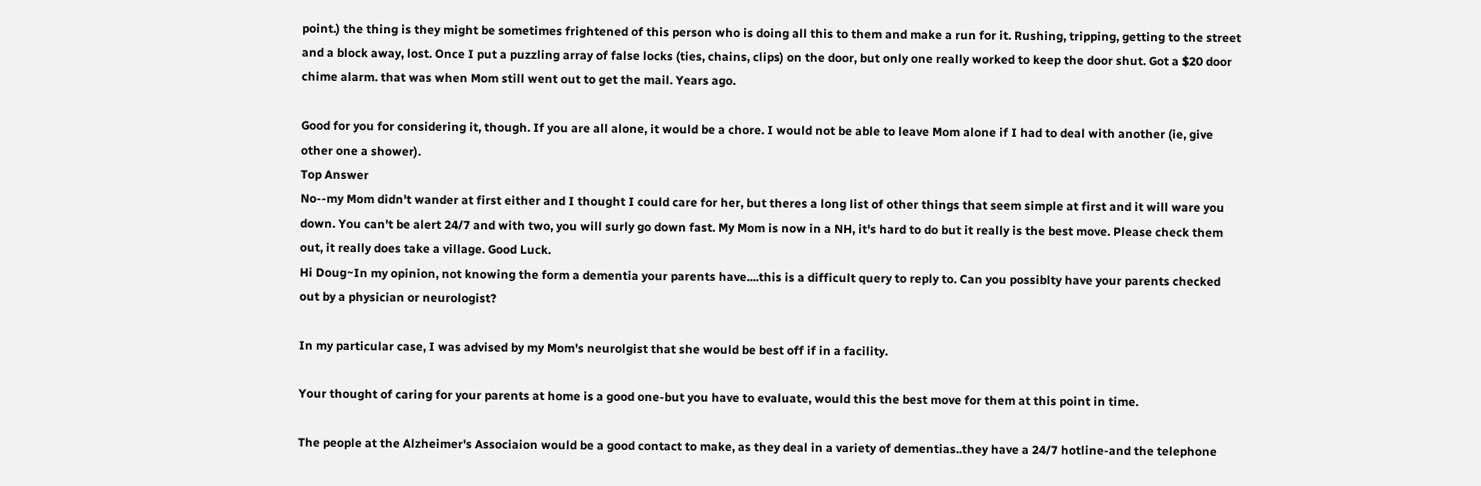point.) the thing is they might be sometimes frightened of this person who is doing all this to them and make a run for it. Rushing, tripping, getting to the street and a block away, lost. Once I put a puzzling array of false locks (ties, chains, clips) on the door, but only one really worked to keep the door shut. Got a $20 door chime alarm. that was when Mom still went out to get the mail. Years ago.

Good for you for considering it, though. If you are all alone, it would be a chore. I would not be able to leave Mom alone if I had to deal with another (ie, give other one a shower).
Top Answer
No--my Mom didn't wander at first either and I thought I could care for her, but theres a long list of other things that seem simple at first and it will ware you down. You can't be alert 24/7 and with two, you will surly go down fast. My Mom is now in a NH, it's hard to do but it really is the best move. Please check them out, it really does take a village. Good Luck.
Hi Doug~In my opinion, not knowing the form a dementia your parents have....this is a difficult query to reply to. Can you possiblty have your parents checked out by a physician or neurologist?

In my particular case, I was advised by my Mom's neurolgist that she would be best off if in a facility.

Your thought of caring for your parents at home is a good one-but you have to evaluate, would this the best move for them at this point in time.

The people at the Alzheimer's Associaion would be a good contact to make, as they deal in a variety of dementias..they have a 24/7 hotline-and the telephone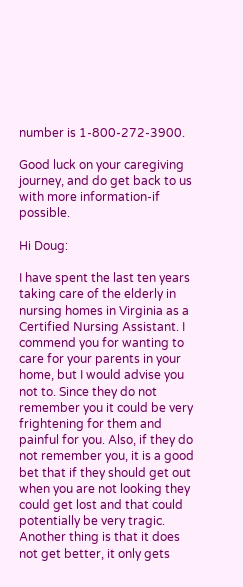number is 1-800-272-3900.

Good luck on your caregiving journey, and do get back to us with more information-if possible.

Hi Doug:

I have spent the last ten years taking care of the elderly in nursing homes in Virginia as a Certified Nursing Assistant. I commend you for wanting to care for your parents in your home, but I would advise you not to. Since they do not remember you it could be very frightening for them and painful for you. Also, if they do not remember you, it is a good bet that if they should get out when you are not looking they could get lost and that could potentially be very tragic. Another thing is that it does not get better, it only gets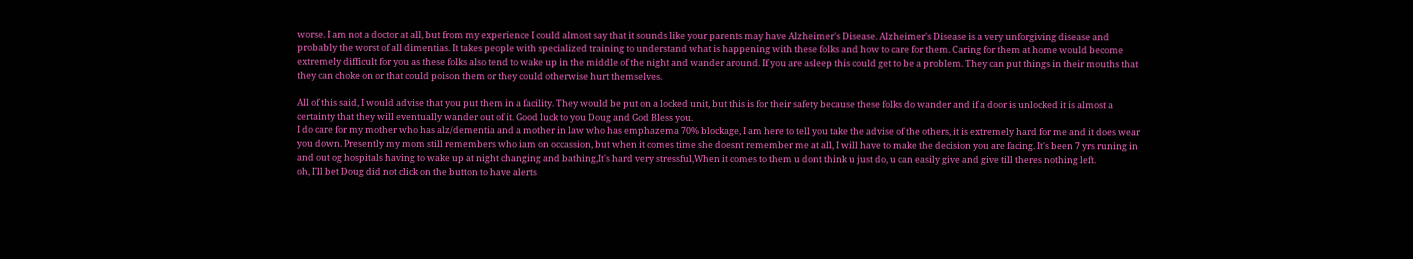worse. I am not a doctor at all, but from my experience I could almost say that it sounds like your parents may have Alzheimer's Disease. Alzheimer's Disease is a very unforgiving disease and probably the worst of all dimentias. It takes people with specialized training to understand what is happening with these folks and how to care for them. Caring for them at home would become extremely difficult for you as these folks also tend to wake up in the middle of the night and wander around. If you are asleep this could get to be a problem. They can put things in their mouths that they can choke on or that could poison them or they could otherwise hurt themselves.

All of this said, I would advise that you put them in a facility. They would be put on a locked unit, but this is for their safety because these folks do wander and if a door is unlocked it is almost a certainty that they will eventually wander out of it. Good luck to you Doug and God Bless you.
I do care for my mother who has alz/dementia and a mother in law who has emphazema 70% blockage, I am here to tell you take the advise of the others, it is extremely hard for me and it does wear you down. Presently my mom still remembers who iam on occassion, but when it comes time she doesnt remember me at all, I will have to make the decision you are facing. It's been 7 yrs runing in and out og hospitals having to wake up at night changing and bathing,It's hard very stressful,When it comes to them u dont think u just do, u can easily give and give till theres nothing left.
oh, I'll bet Doug did not click on the button to have alerts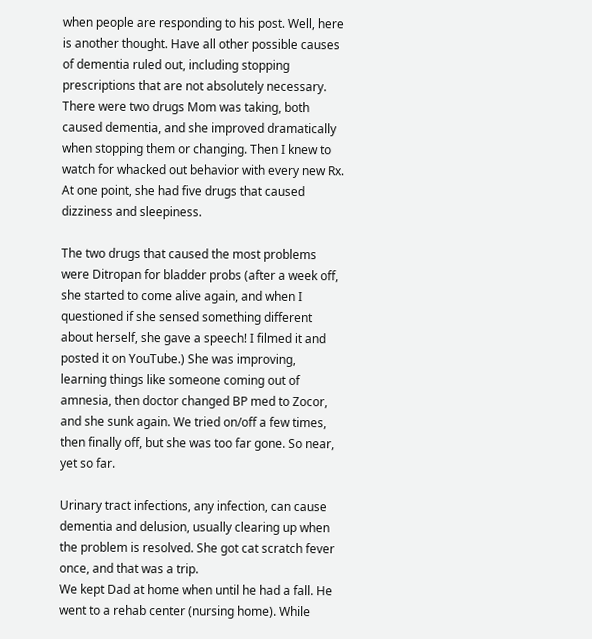when people are responding to his post. Well, here is another thought. Have all other possible causes of dementia ruled out, including stopping prescriptions that are not absolutely necessary. There were two drugs Mom was taking, both caused dementia, and she improved dramatically when stopping them or changing. Then I knew to watch for whacked out behavior with every new Rx. At one point, she had five drugs that caused dizziness and sleepiness.

The two drugs that caused the most problems were Ditropan for bladder probs (after a week off, she started to come alive again, and when I questioned if she sensed something different about herself, she gave a speech! I filmed it and posted it on YouTube.) She was improving, learning things like someone coming out of amnesia, then doctor changed BP med to Zocor, and she sunk again. We tried on/off a few times, then finally off, but she was too far gone. So near, yet so far.

Urinary tract infections, any infection, can cause dementia and delusion, usually clearing up when the problem is resolved. She got cat scratch fever once, and that was a trip.
We kept Dad at home when until he had a fall. He went to a rehab center (nursing home). While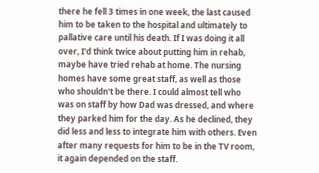there he fell 3 times in one week, the last caused him to be taken to the hospital and ultimately to pallative care until his death. If I was doing it all over, I'd think twice about putting him in rehab, maybe have tried rehab at home. The nursing homes have some great staff, as well as those who shouldn't be there. I could almost tell who was on staff by how Dad was dressed, and where they parked him for the day. As he declined, they did less and less to integrate him with others. Even after many requests for him to be in the TV room, it again depended on the staff.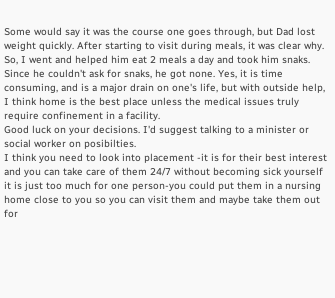Some would say it was the course one goes through, but Dad lost weight quickly. After starting to visit during meals, it was clear why. So, I went and helped him eat 2 meals a day and took him snaks. Since he couldn't ask for snaks, he got none. Yes, it is time consuming, and is a major drain on one's life, but with outside help, I think home is the best place unless the medical issues truly require confinement in a facility.
Good luck on your decisions. I'd suggest talking to a minister or social worker on posibilties.
I think you need to look into placement -it is for their best interest and you can take care of them 24/7 without becoming sick yourself it is just too much for one person-you could put them in a nursing home close to you so you can visit them and maybe take them out for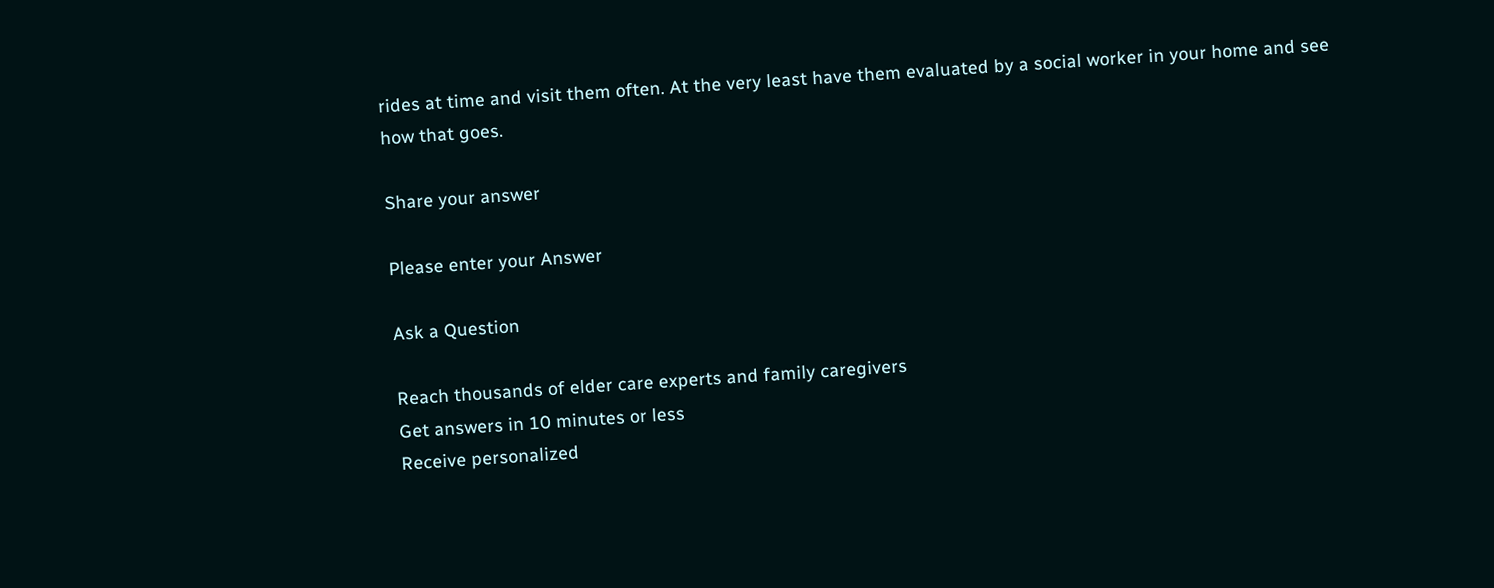rides at time and visit them often. At the very least have them evaluated by a social worker in your home and see how that goes.

Share your answer

Please enter your Answer

Ask a Question

Reach thousands of elder care experts and family caregivers
Get answers in 10 minutes or less
Receive personalized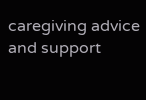caregiving advice and support